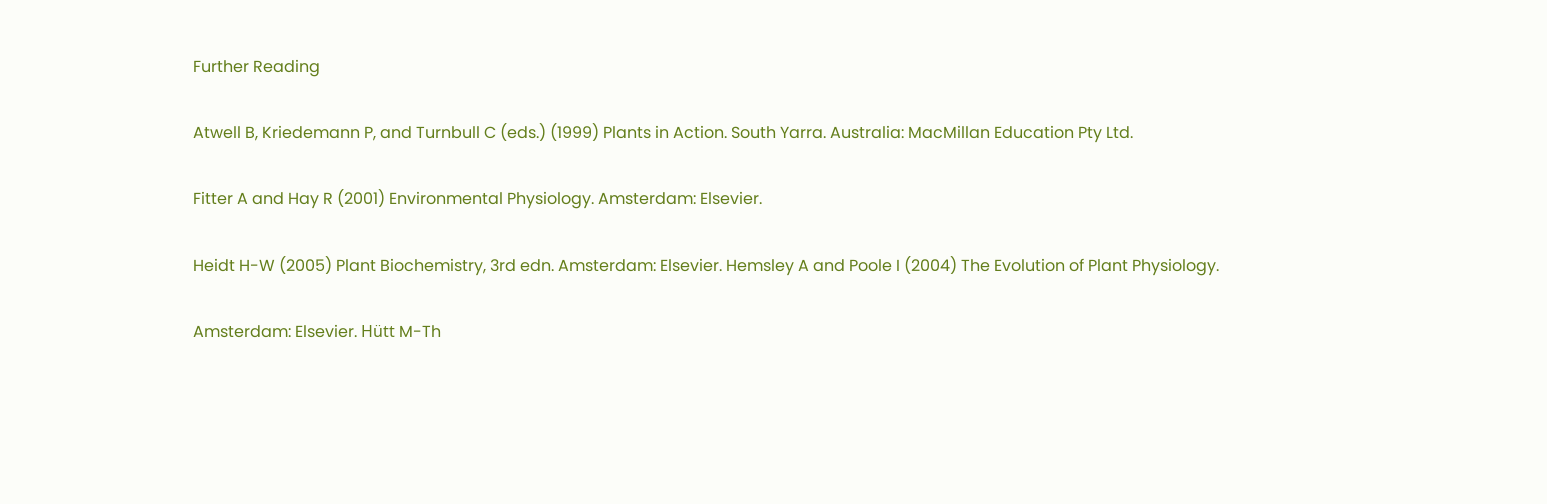Further Reading

Atwell B, Kriedemann P, and Turnbull C (eds.) (1999) Plants in Action. South Yarra. Australia: MacMillan Education Pty Ltd.

Fitter A and Hay R (2001) Environmental Physiology. Amsterdam: Elsevier.

Heidt H-W (2005) Plant Biochemistry, 3rd edn. Amsterdam: Elsevier. Hemsley A and Poole I (2004) The Evolution of Plant Physiology.

Amsterdam: Elsevier. Hütt M-Th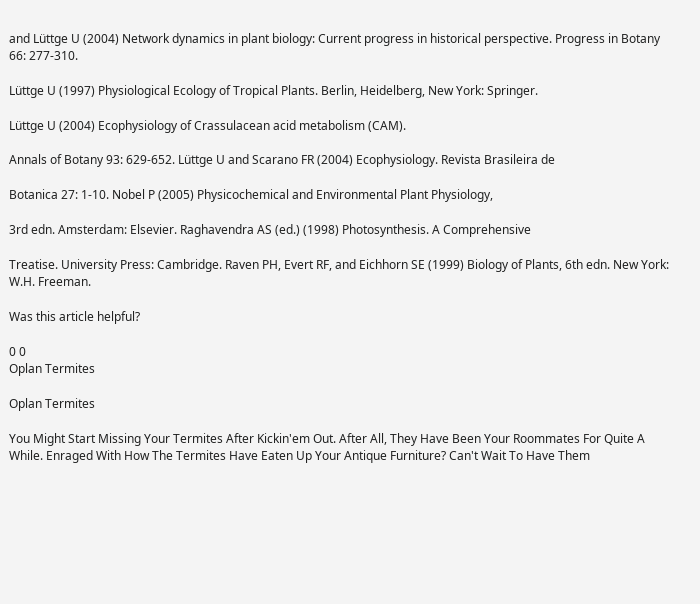and Lüttge U (2004) Network dynamics in plant biology: Current progress in historical perspective. Progress in Botany 66: 277-310.

Lüttge U (1997) Physiological Ecology of Tropical Plants. Berlin, Heidelberg, New York: Springer.

Lüttge U (2004) Ecophysiology of Crassulacean acid metabolism (CAM).

Annals of Botany 93: 629-652. Lüttge U and Scarano FR (2004) Ecophysiology. Revista Brasileira de

Botanica 27: 1-10. Nobel P (2005) Physicochemical and Environmental Plant Physiology,

3rd edn. Amsterdam: Elsevier. Raghavendra AS (ed.) (1998) Photosynthesis. A Comprehensive

Treatise. University Press: Cambridge. Raven PH, Evert RF, and Eichhorn SE (1999) Biology of Plants, 6th edn. New York: W.H. Freeman.

Was this article helpful?

0 0
Oplan Termites

Oplan Termites

You Might Start Missing Your Termites After Kickin'em Out. After All, They Have Been Your Roommates For Quite A While. Enraged With How The Termites Have Eaten Up Your Antique Furniture? Can't Wait To Have Them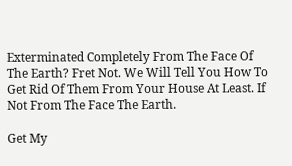Exterminated Completely From The Face Of The Earth? Fret Not. We Will Tell You How To Get Rid Of Them From Your House At Least. If Not From The Face The Earth.

Get My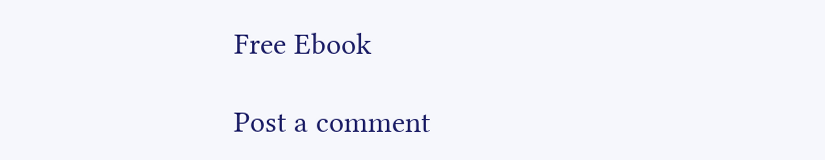Free Ebook

Post a comment